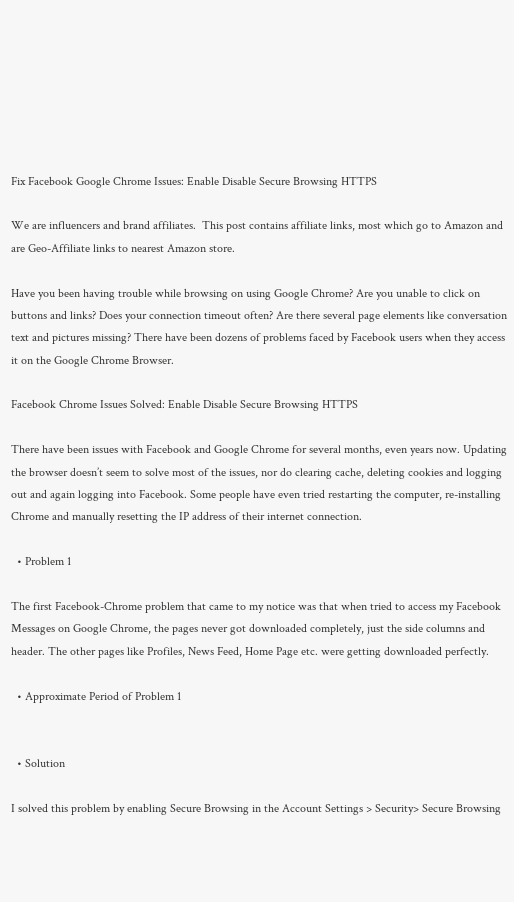Fix Facebook Google Chrome Issues: Enable Disable Secure Browsing HTTPS

We are influencers and brand affiliates.  This post contains affiliate links, most which go to Amazon and are Geo-Affiliate links to nearest Amazon store.

Have you been having trouble while browsing on using Google Chrome? Are you unable to click on buttons and links? Does your connection timeout often? Are there several page elements like conversation text and pictures missing? There have been dozens of problems faced by Facebook users when they access it on the Google Chrome Browser.

Facebook Chrome Issues Solved: Enable Disable Secure Browsing HTTPS

There have been issues with Facebook and Google Chrome for several months, even years now. Updating the browser doesn’t seem to solve most of the issues, nor do clearing cache, deleting cookies and logging out and again logging into Facebook. Some people have even tried restarting the computer, re-installing Chrome and manually resetting the IP address of their internet connection.

  • Problem 1

The first Facebook-Chrome problem that came to my notice was that when tried to access my Facebook Messages on Google Chrome, the pages never got downloaded completely, just the side columns and header. The other pages like Profiles, News Feed, Home Page etc. were getting downloaded perfectly.

  • Approximate Period of Problem 1


  • Solution

I solved this problem by enabling Secure Browsing in the Account Settings > Security> Secure Browsing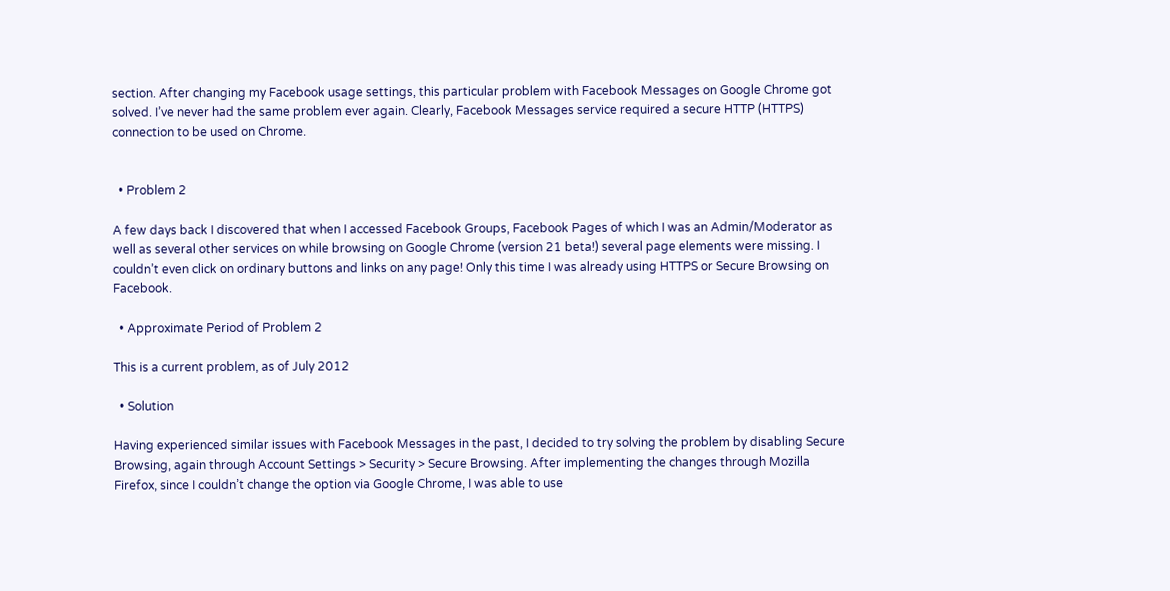section. After changing my Facebook usage settings, this particular problem with Facebook Messages on Google Chrome got solved. I’ve never had the same problem ever again. Clearly, Facebook Messages service required a secure HTTP (HTTPS) connection to be used on Chrome.


  • Problem 2

A few days back I discovered that when I accessed Facebook Groups, Facebook Pages of which I was an Admin/Moderator as well as several other services on while browsing on Google Chrome (version 21 beta!) several page elements were missing. I couldn’t even click on ordinary buttons and links on any page! Only this time I was already using HTTPS or Secure Browsing on Facebook.

  • Approximate Period of Problem 2

This is a current problem, as of July 2012

  • Solution

Having experienced similar issues with Facebook Messages in the past, I decided to try solving the problem by disabling Secure Browsing, again through Account Settings > Security > Secure Browsing. After implementing the changes through Mozilla Firefox, since I couldn’t change the option via Google Chrome, I was able to use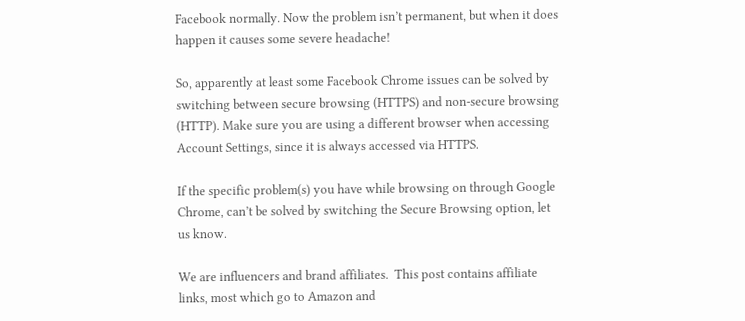Facebook normally. Now the problem isn’t permanent, but when it does happen it causes some severe headache!

So, apparently at least some Facebook Chrome issues can be solved by switching between secure browsing (HTTPS) and non-secure browsing (HTTP). Make sure you are using a different browser when accessing Account Settings, since it is always accessed via HTTPS.

If the specific problem(s) you have while browsing on through Google Chrome, can’t be solved by switching the Secure Browsing option, let us know.

We are influencers and brand affiliates.  This post contains affiliate links, most which go to Amazon and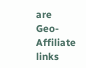are Geo-Affiliate links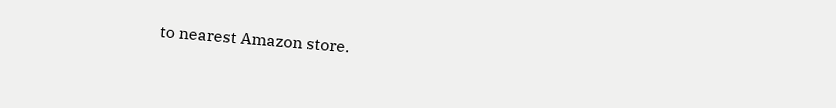to nearest Amazon store.